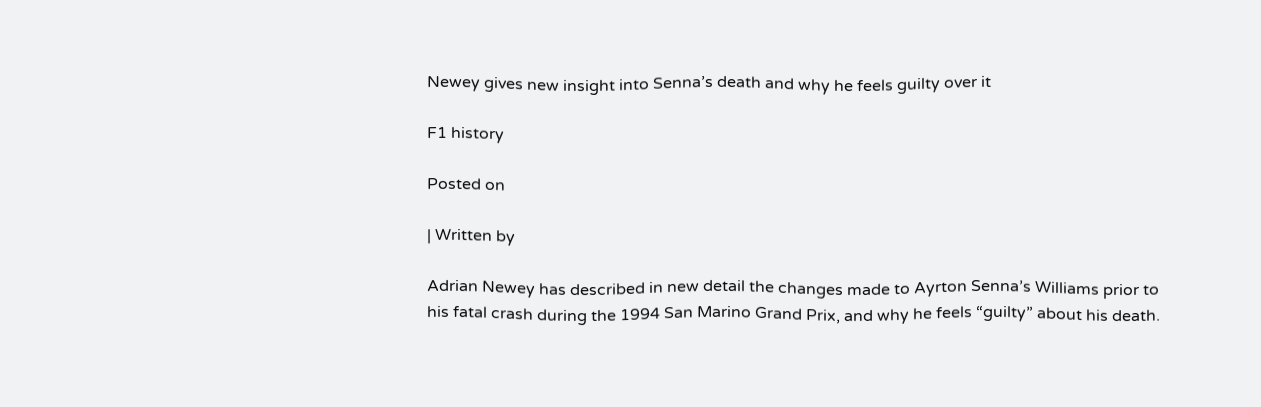Newey gives new insight into Senna’s death and why he feels guilty over it

F1 history

Posted on

| Written by

Adrian Newey has described in new detail the changes made to Ayrton Senna’s Williams prior to his fatal crash during the 1994 San Marino Grand Prix, and why he feels “guilty” about his death.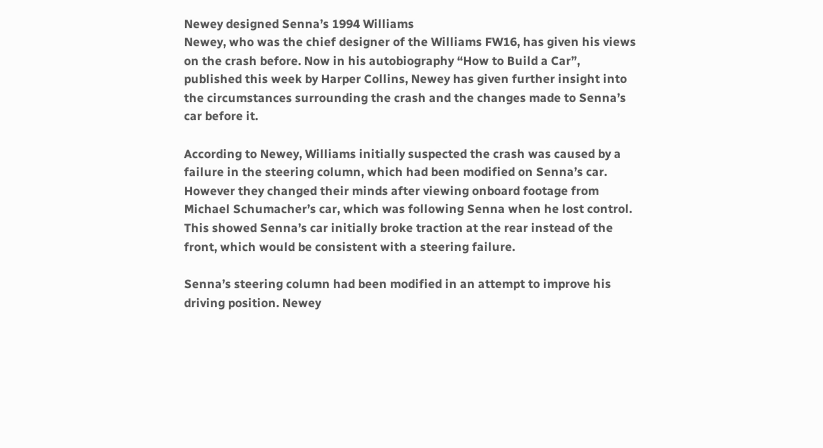Newey designed Senna’s 1994 Williams
Newey, who was the chief designer of the Williams FW16, has given his views on the crash before. Now in his autobiography “How to Build a Car”, published this week by Harper Collins, Newey has given further insight into the circumstances surrounding the crash and the changes made to Senna’s car before it.

According to Newey, Williams initially suspected the crash was caused by a failure in the steering column, which had been modified on Senna’s car. However they changed their minds after viewing onboard footage from Michael Schumacher’s car, which was following Senna when he lost control. This showed Senna’s car initially broke traction at the rear instead of the front, which would be consistent with a steering failure.

Senna’s steering column had been modified in an attempt to improve his driving position. Newey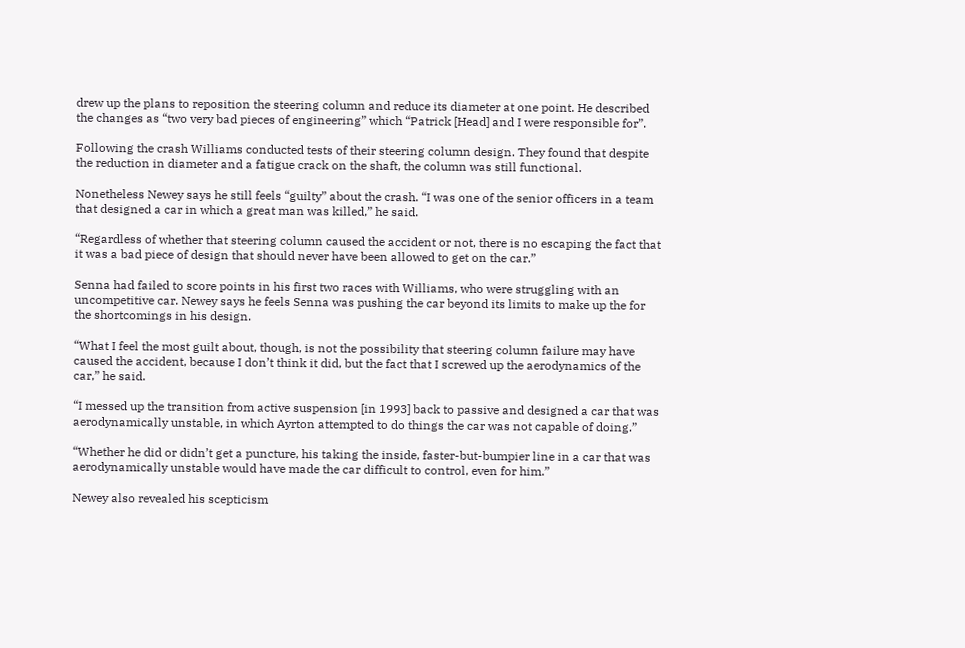drew up the plans to reposition the steering column and reduce its diameter at one point. He described the changes as “two very bad pieces of engineering” which “Patrick [Head] and I were responsible for”.

Following the crash Williams conducted tests of their steering column design. They found that despite the reduction in diameter and a fatigue crack on the shaft, the column was still functional.

Nonetheless Newey says he still feels “guilty” about the crash. “I was one of the senior officers in a team that designed a car in which a great man was killed,” he said.

“Regardless of whether that steering column caused the accident or not, there is no escaping the fact that it was a bad piece of design that should never have been allowed to get on the car.”

Senna had failed to score points in his first two races with Williams, who were struggling with an uncompetitive car. Newey says he feels Senna was pushing the car beyond its limits to make up the for the shortcomings in his design.

“What I feel the most guilt about, though, is not the possibility that steering column failure may have caused the accident, because I don’t think it did, but the fact that I screwed up the aerodynamics of the car,” he said.

“I messed up the transition from active suspension [in 1993] back to passive and designed a car that was aerodynamically unstable, in which Ayrton attempted to do things the car was not capable of doing.”

“Whether he did or didn’t get a puncture, his taking the inside, faster-but-bumpier line in a car that was aerodynamically unstable would have made the car difficult to control, even for him.”

Newey also revealed his scepticism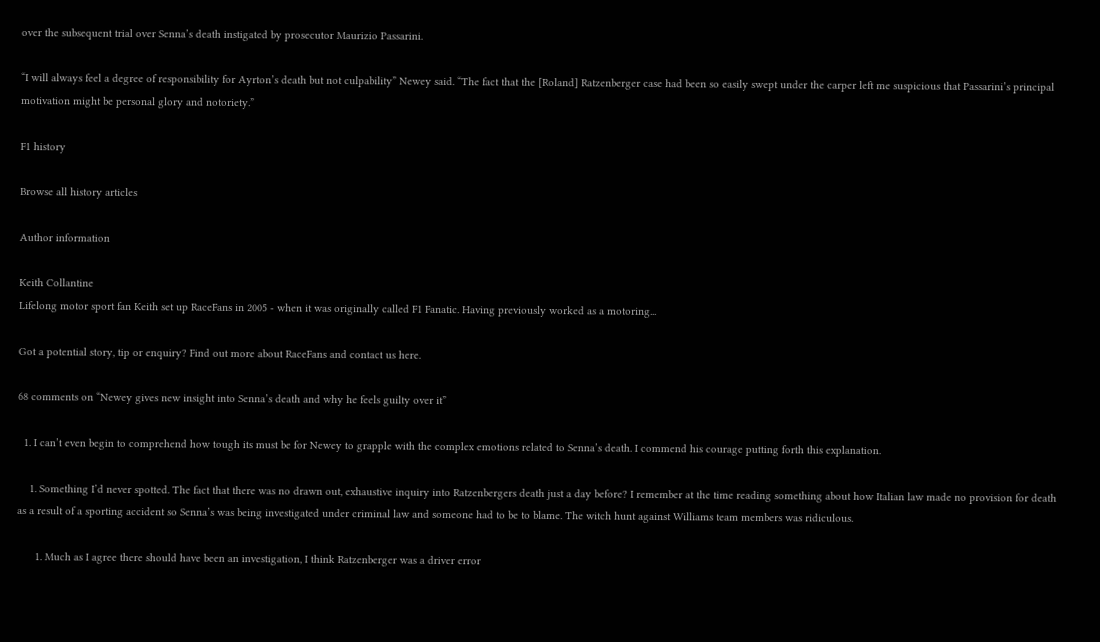over the subsequent trial over Senna’s death instigated by prosecutor Maurizio Passarini.

“I will always feel a degree of responsibility for Ayrton’s death but not culpability” Newey said. “The fact that the [Roland] Ratzenberger case had been so easily swept under the carper left me suspicious that Passarini’s principal motivation might be personal glory and notoriety.”

F1 history

Browse all history articles

Author information

Keith Collantine
Lifelong motor sport fan Keith set up RaceFans in 2005 - when it was originally called F1 Fanatic. Having previously worked as a motoring...

Got a potential story, tip or enquiry? Find out more about RaceFans and contact us here.

68 comments on “Newey gives new insight into Senna’s death and why he feels guilty over it”

  1. I can’t even begin to comprehend how tough its must be for Newey to grapple with the complex emotions related to Senna’s death. I commend his courage putting forth this explanation.

    1. Something I’d never spotted. The fact that there was no drawn out, exhaustive inquiry into Ratzenbergers death just a day before? I remember at the time reading something about how Italian law made no provision for death as a result of a sporting accident so Senna’s was being investigated under criminal law and someone had to be to blame. The witch hunt against Williams team members was ridiculous.

      1. Much as I agree there should have been an investigation, I think Ratzenberger was a driver error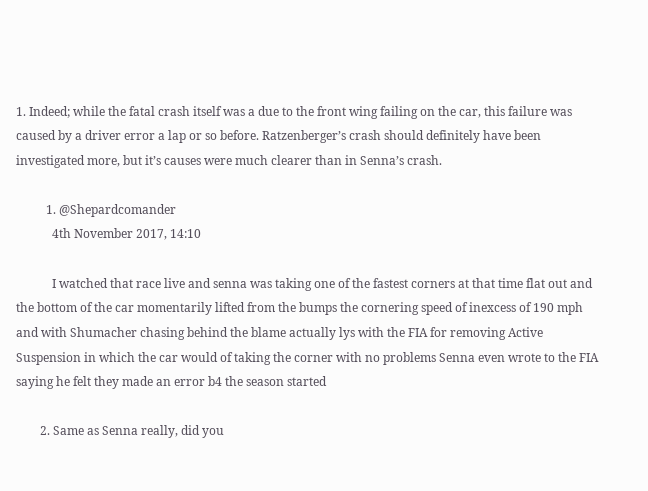1. Indeed; while the fatal crash itself was a due to the front wing failing on the car, this failure was caused by a driver error a lap or so before. Ratzenberger’s crash should definitely have been investigated more, but it’s causes were much clearer than in Senna’s crash.

          1. @Shepardcomander
            4th November 2017, 14:10

            I watched that race live and senna was taking one of the fastest corners at that time flat out and the bottom of the car momentarily lifted from the bumps the cornering speed of inexcess of 190 mph and with Shumacher chasing behind the blame actually lys with the FIA for removing Active Suspension in which the car would of taking the corner with no problems Senna even wrote to the FIA saying he felt they made an error b4 the season started

        2. Same as Senna really, did you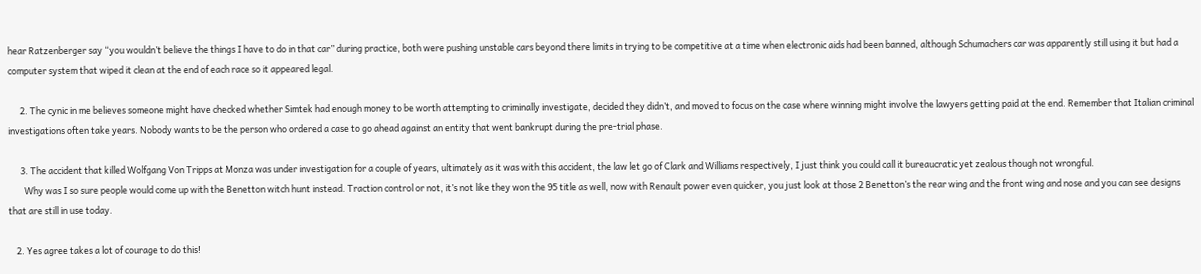hear Ratzenberger say “you wouldn’t believe the things I have to do in that car” during practice, both were pushing unstable cars beyond there limits in trying to be competitive at a time when electronic aids had been banned, although Schumachers car was apparently still using it but had a computer system that wiped it clean at the end of each race so it appeared legal.

      2. The cynic in me believes someone might have checked whether Simtek had enough money to be worth attempting to criminally investigate, decided they didn’t, and moved to focus on the case where winning might involve the lawyers getting paid at the end. Remember that Italian criminal investigations often take years. Nobody wants to be the person who ordered a case to go ahead against an entity that went bankrupt during the pre-trial phase.

      3. The accident that killed Wolfgang Von Tripps at Monza was under investigation for a couple of years, ultimately as it was with this accident, the law let go of Clark and Williams respectively, I just think you could call it bureaucratic yet zealous though not wrongful.
        Why was I so sure people would come up with the Benetton witch hunt instead. Traction control or not, it’s not like they won the 95 title as well, now with Renault power even quicker, you just look at those 2 Benetton’s the rear wing and the front wing and nose and you can see designs that are still in use today.

    2. Yes agree takes a lot of courage to do this!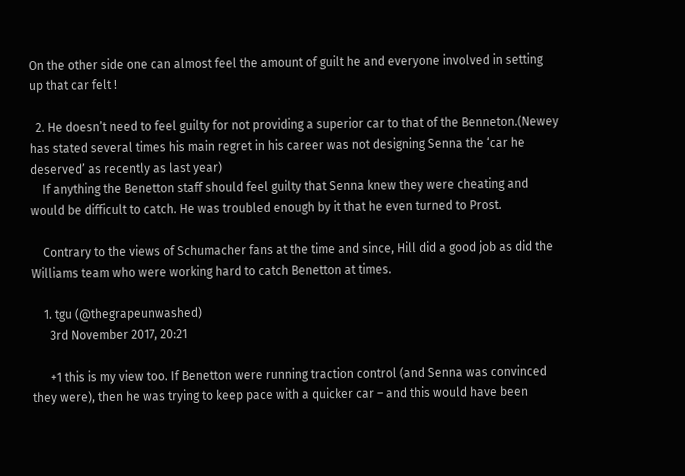On the other side one can almost feel the amount of guilt he and everyone involved in setting up that car felt !

  2. He doesn’t need to feel guilty for not providing a superior car to that of the Benneton.(Newey has stated several times his main regret in his career was not designing Senna the ‘car he deserved’ as recently as last year)
    If anything the Benetton staff should feel guilty that Senna knew they were cheating and would be difficult to catch. He was troubled enough by it that he even turned to Prost.

    Contrary to the views of Schumacher fans at the time and since, Hill did a good job as did the Williams team who were working hard to catch Benetton at times.

    1. tgu (@thegrapeunwashed)
      3rd November 2017, 20:21

      +1 this is my view too. If Benetton were running traction control (and Senna was convinced they were), then he was trying to keep pace with a quicker car – and this would have been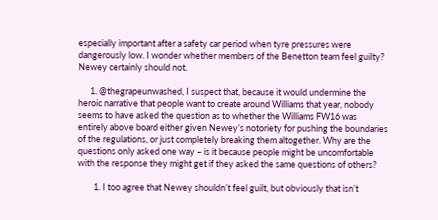especially important after a safety car period when tyre pressures were dangerously low. I wonder whether members of the Benetton team feel guilty? Newey certainly should not.

      1. @thegrapeunwashed, I suspect that, because it would undermine the heroic narrative that people want to create around Williams that year, nobody seems to have asked the question as to whether the Williams FW16 was entirely above board either given Newey’s notoriety for pushing the boundaries of the regulations, or just completely breaking them altogether. Why are the questions only asked one way – is it because people might be uncomfortable with the response they might get if they asked the same questions of others?

        1. I too agree that Newey shouldn’t feel guilt, but obviously that isn’t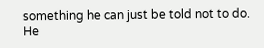something he can just be told not to do. He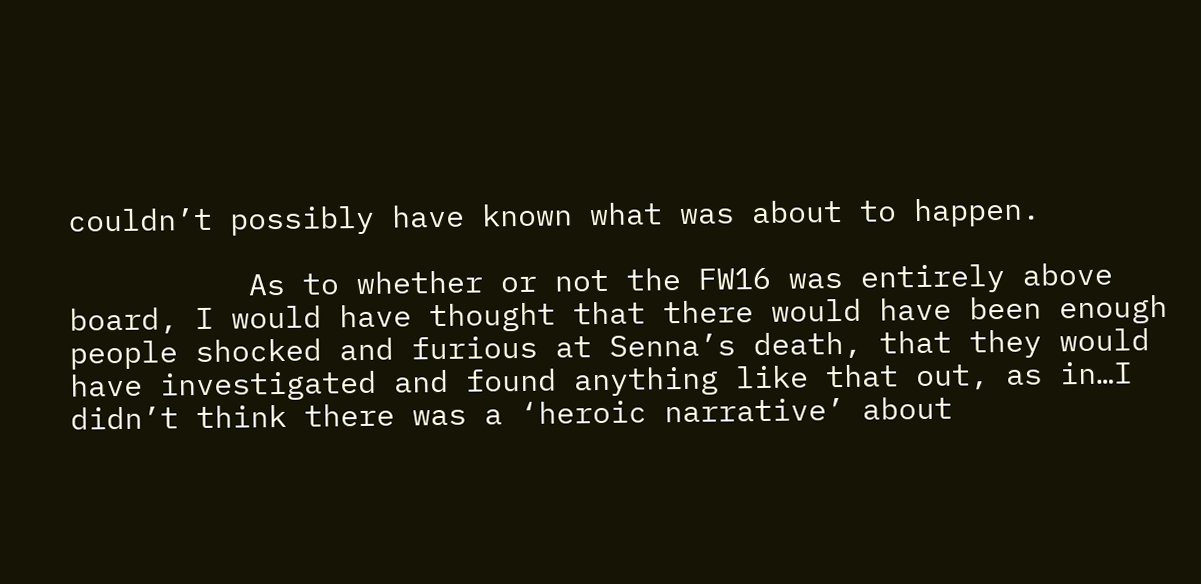couldn’t possibly have known what was about to happen.

          As to whether or not the FW16 was entirely above board, I would have thought that there would have been enough people shocked and furious at Senna’s death, that they would have investigated and found anything like that out, as in…I didn’t think there was a ‘heroic narrative’ about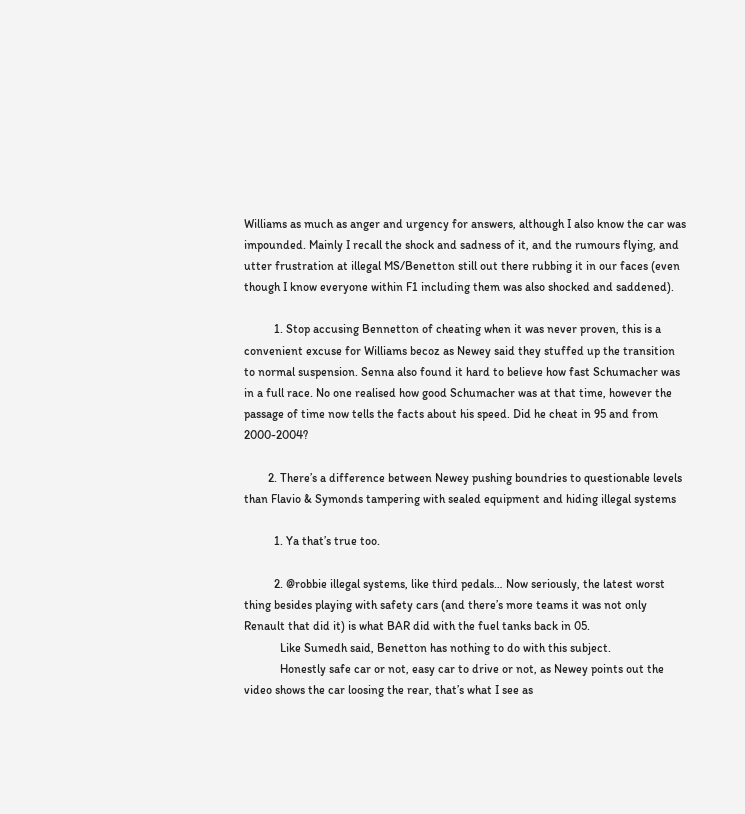Williams as much as anger and urgency for answers, although I also know the car was impounded. Mainly I recall the shock and sadness of it, and the rumours flying, and utter frustration at illegal MS/Benetton still out there rubbing it in our faces (even though I know everyone within F1 including them was also shocked and saddened).

          1. Stop accusing Bennetton of cheating when it was never proven, this is a convenient excuse for Williams becoz as Newey said they stuffed up the transition to normal suspension. Senna also found it hard to believe how fast Schumacher was in a full race. No one realised how good Schumacher was at that time, however the passage of time now tells the facts about his speed. Did he cheat in 95 and from 2000-2004?

        2. There’s a difference between Newey pushing boundries to questionable levels than Flavio & Symonds tampering with sealed equipment and hiding illegal systems

          1. Ya that’s true too.

          2. @robbie illegal systems, like third pedals… Now seriously, the latest worst thing besides playing with safety cars (and there’s more teams it was not only Renault that did it) is what BAR did with the fuel tanks back in 05.
            Like Sumedh said, Benetton has nothing to do with this subject.
            Honestly safe car or not, easy car to drive or not, as Newey points out the video shows the car loosing the rear, that’s what I see as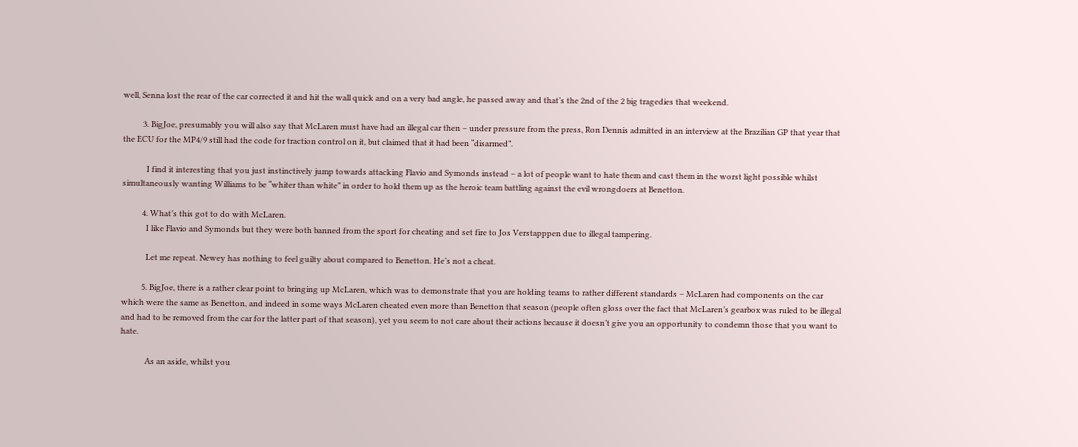well, Senna lost the rear of the car corrected it and hit the wall quick and on a very bad angle, he passed away and that’s the 2nd of the 2 big tragedies that weekend.

          3. BigJoe, presumably you will also say that McLaren must have had an illegal car then – under pressure from the press, Ron Dennis admitted in an interview at the Brazilian GP that year that the ECU for the MP4/9 still had the code for traction control on it, but claimed that it had been “disarmed”.

            I find it interesting that you just instinctively jump towards attacking Flavio and Symonds instead – a lot of people want to hate them and cast them in the worst light possible whilst simultaneously wanting Williams to be “whiter than white” in order to hold them up as the heroic team battling against the evil wrongdoers at Benetton.

          4. What’s this got to do with McLaren.
            I like Flavio and Symonds but they were both banned from the sport for cheating and set fire to Jos Verstapppen due to illegal tampering.

            Let me repeat. Newey has nothing to feel guilty about compared to Benetton. He’s not a cheat.

          5. BigJoe, there is a rather clear point to bringing up McLaren, which was to demonstrate that you are holding teams to rather different standards – McLaren had components on the car which were the same as Benetton, and indeed in some ways McLaren cheated even more than Benetton that season (people often gloss over the fact that McLaren’s gearbox was ruled to be illegal and had to be removed from the car for the latter part of that season), yet you seem to not care about their actions because it doesn’t give you an opportunity to condemn those that you want to hate.

            As an aside, whilst you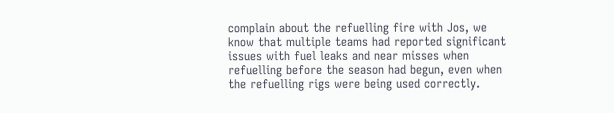complain about the refuelling fire with Jos, we know that multiple teams had reported significant issues with fuel leaks and near misses when refuelling before the season had begun, even when the refuelling rigs were being used correctly.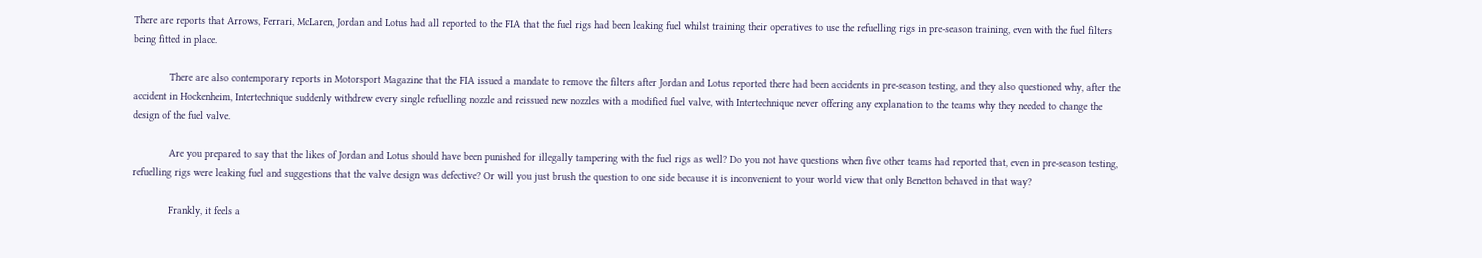There are reports that Arrows, Ferrari, McLaren, Jordan and Lotus had all reported to the FIA that the fuel rigs had been leaking fuel whilst training their operatives to use the refuelling rigs in pre-season training, even with the fuel filters being fitted in place.

            There are also contemporary reports in Motorsport Magazine that the FIA issued a mandate to remove the filters after Jordan and Lotus reported there had been accidents in pre-season testing, and they also questioned why, after the accident in Hockenheim, Intertechnique suddenly withdrew every single refuelling nozzle and reissued new nozzles with a modified fuel valve, with Intertechnique never offering any explanation to the teams why they needed to change the design of the fuel valve.

            Are you prepared to say that the likes of Jordan and Lotus should have been punished for illegally tampering with the fuel rigs as well? Do you not have questions when five other teams had reported that, even in pre-season testing, refuelling rigs were leaking fuel and suggestions that the valve design was defective? Or will you just brush the question to one side because it is inconvenient to your world view that only Benetton behaved in that way?

            Frankly, it feels a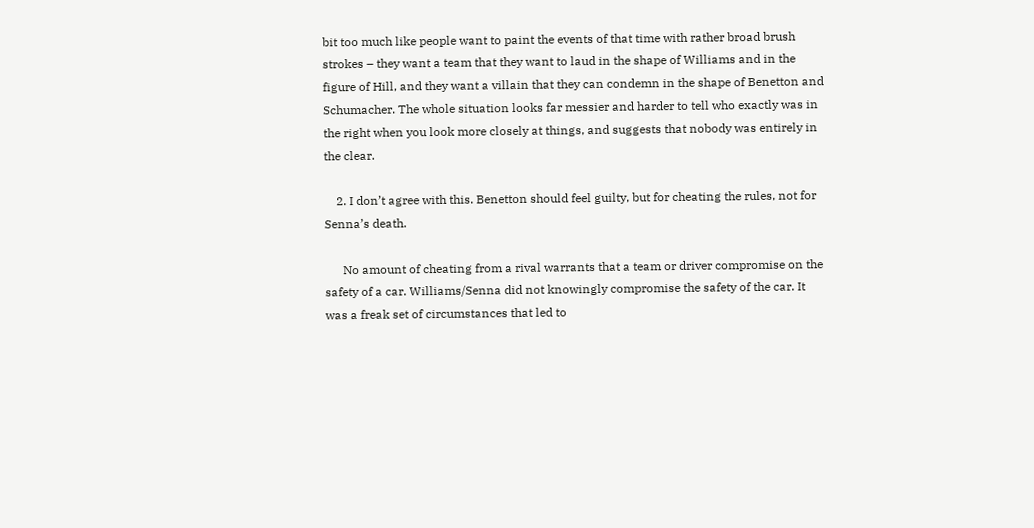bit too much like people want to paint the events of that time with rather broad brush strokes – they want a team that they want to laud in the shape of Williams and in the figure of Hill, and they want a villain that they can condemn in the shape of Benetton and Schumacher. The whole situation looks far messier and harder to tell who exactly was in the right when you look more closely at things, and suggests that nobody was entirely in the clear.

    2. I don’t agree with this. Benetton should feel guilty, but for cheating the rules, not for Senna’s death.

      No amount of cheating from a rival warrants that a team or driver compromise on the safety of a car. Williams/Senna did not knowingly compromise the safety of the car. It was a freak set of circumstances that led to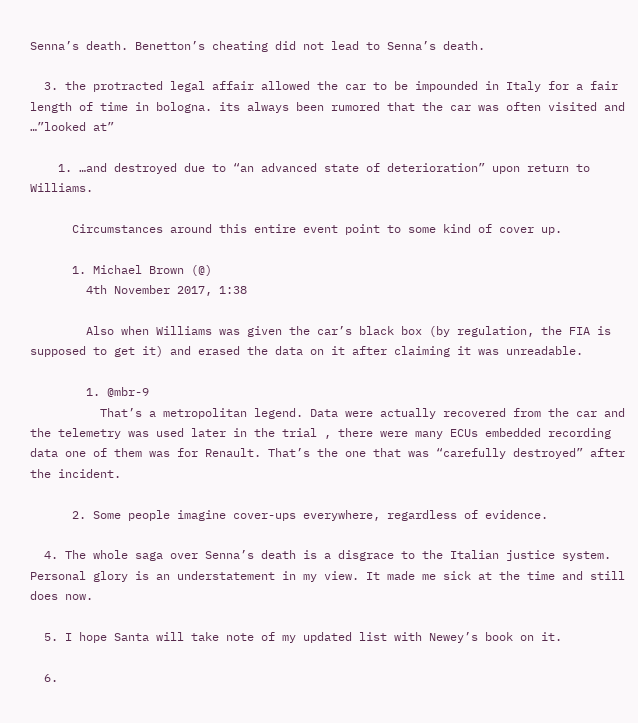Senna’s death. Benetton’s cheating did not lead to Senna’s death.

  3. the protracted legal affair allowed the car to be impounded in Italy for a fair length of time in bologna. its always been rumored that the car was often visited and …”looked at”

    1. …and destroyed due to “an advanced state of deterioration” upon return to Williams.

      Circumstances around this entire event point to some kind of cover up.

      1. Michael Brown (@)
        4th November 2017, 1:38

        Also when Williams was given the car’s black box (by regulation, the FIA is supposed to get it) and erased the data on it after claiming it was unreadable.

        1. @mbr-9
          That’s a metropolitan legend. Data were actually recovered from the car and the telemetry was used later in the trial , there were many ECUs embedded recording data one of them was for Renault. That’s the one that was “carefully destroyed” after the incident.

      2. Some people imagine cover-ups everywhere, regardless of evidence.

  4. The whole saga over Senna’s death is a disgrace to the Italian justice system. Personal glory is an understatement in my view. It made me sick at the time and still does now.

  5. I hope Santa will take note of my updated list with Newey’s book on it.

  6.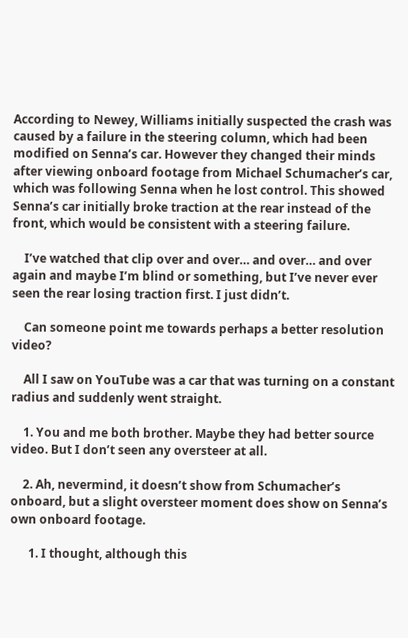According to Newey, Williams initially suspected the crash was caused by a failure in the steering column, which had been modified on Senna’s car. However they changed their minds after viewing onboard footage from Michael Schumacher’s car, which was following Senna when he lost control. This showed Senna’s car initially broke traction at the rear instead of the front, which would be consistent with a steering failure.

    I’ve watched that clip over and over… and over… and over again and maybe I’m blind or something, but I’ve never ever seen the rear losing traction first. I just didn’t.

    Can someone point me towards perhaps a better resolution video?

    All I saw on YouTube was a car that was turning on a constant radius and suddenly went straight.

    1. You and me both brother. Maybe they had better source video. But I don’t seen any oversteer at all.

    2. Ah, nevermind, it doesn’t show from Schumacher’s onboard, but a slight oversteer moment does show on Senna’s own onboard footage.

      1. I thought, although this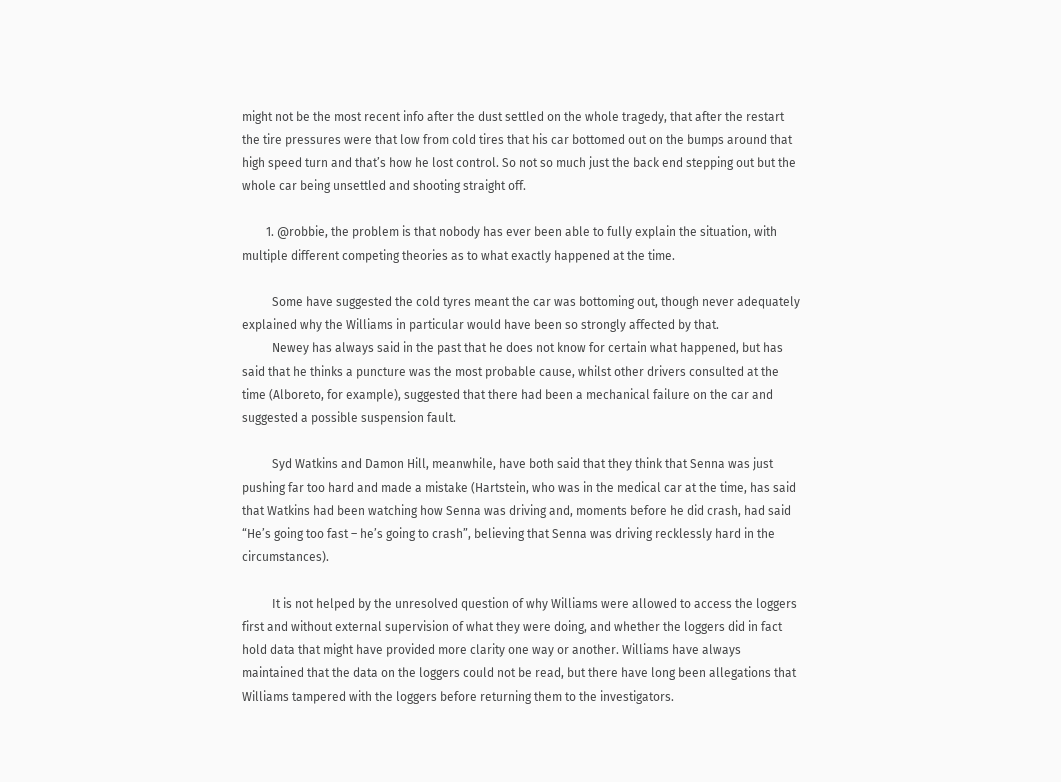might not be the most recent info after the dust settled on the whole tragedy, that after the restart the tire pressures were that low from cold tires that his car bottomed out on the bumps around that high speed turn and that’s how he lost control. So not so much just the back end stepping out but the whole car being unsettled and shooting straight off.

        1. @robbie, the problem is that nobody has ever been able to fully explain the situation, with multiple different competing theories as to what exactly happened at the time.

          Some have suggested the cold tyres meant the car was bottoming out, though never adequately explained why the Williams in particular would have been so strongly affected by that.
          Newey has always said in the past that he does not know for certain what happened, but has said that he thinks a puncture was the most probable cause, whilst other drivers consulted at the time (Alboreto, for example), suggested that there had been a mechanical failure on the car and suggested a possible suspension fault.

          Syd Watkins and Damon Hill, meanwhile, have both said that they think that Senna was just pushing far too hard and made a mistake (Hartstein, who was in the medical car at the time, has said that Watkins had been watching how Senna was driving and, moments before he did crash, had said “He’s going too fast – he’s going to crash”, believing that Senna was driving recklessly hard in the circumstances).

          It is not helped by the unresolved question of why Williams were allowed to access the loggers first and without external supervision of what they were doing, and whether the loggers did in fact hold data that might have provided more clarity one way or another. Williams have always maintained that the data on the loggers could not be read, but there have long been allegations that Williams tampered with the loggers before returning them to the investigators.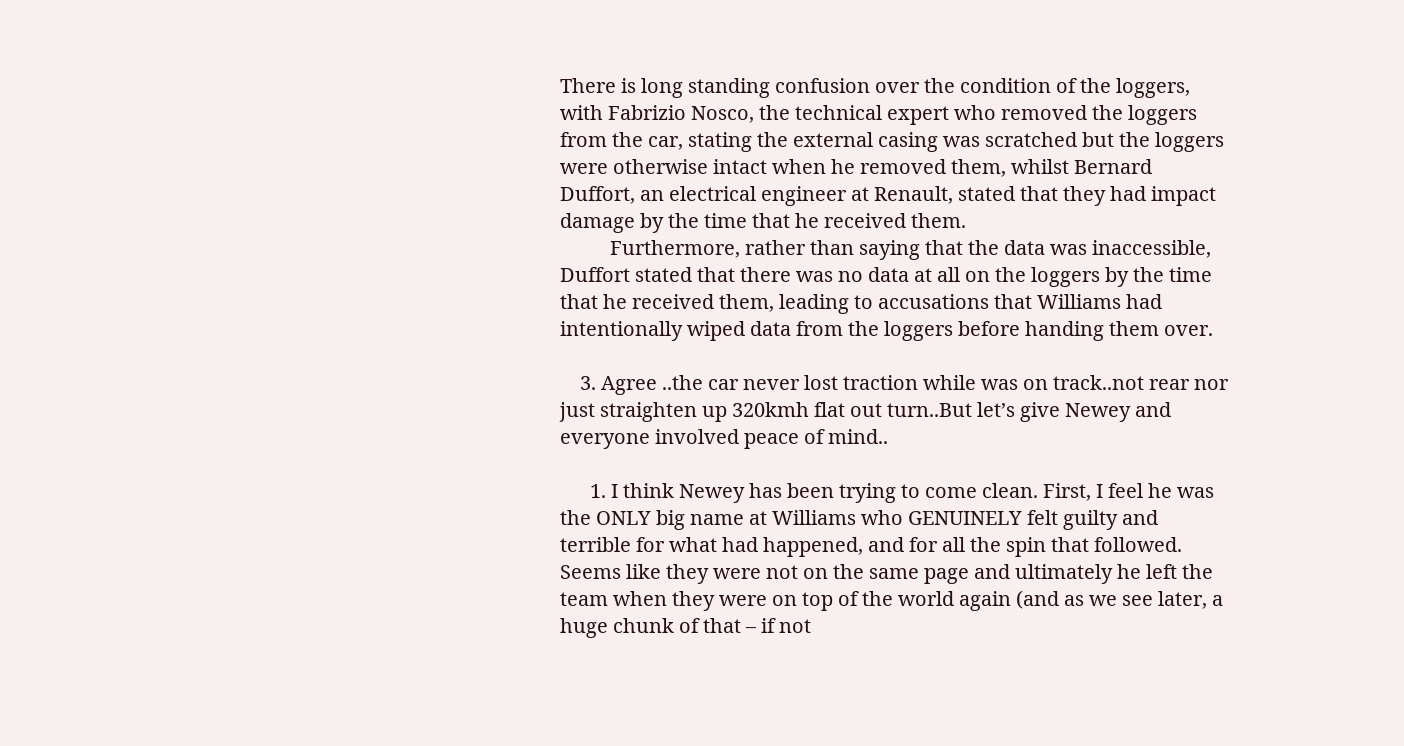There is long standing confusion over the condition of the loggers, with Fabrizio Nosco, the technical expert who removed the loggers from the car, stating the external casing was scratched but the loggers were otherwise intact when he removed them, whilst Bernard Duffort, an electrical engineer at Renault, stated that they had impact damage by the time that he received them.
          Furthermore, rather than saying that the data was inaccessible, Duffort stated that there was no data at all on the loggers by the time that he received them, leading to accusations that Williams had intentionally wiped data from the loggers before handing them over.

    3. Agree ..the car never lost traction while was on track..not rear nor just straighten up 320kmh flat out turn..But let’s give Newey and everyone involved peace of mind..

      1. I think Newey has been trying to come clean. First, I feel he was the ONLY big name at Williams who GENUINELY felt guilty and terrible for what had happened, and for all the spin that followed. Seems like they were not on the same page and ultimately he left the team when they were on top of the world again (and as we see later, a huge chunk of that – if not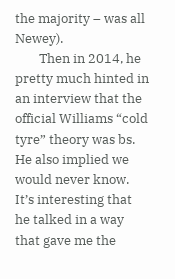the majority – was all Newey).
        Then in 2014, he pretty much hinted in an interview that the official Williams “cold tyre” theory was bs. He also implied we would never know. It’s interesting that he talked in a way that gave me the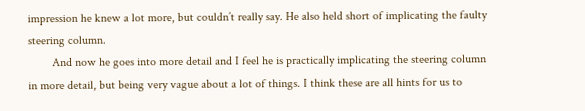impression he knew a lot more, but couldn’t really say. He also held short of implicating the faulty steering column.
        And now he goes into more detail and I feel he is practically implicating the steering column in more detail, but being very vague about a lot of things. I think these are all hints for us to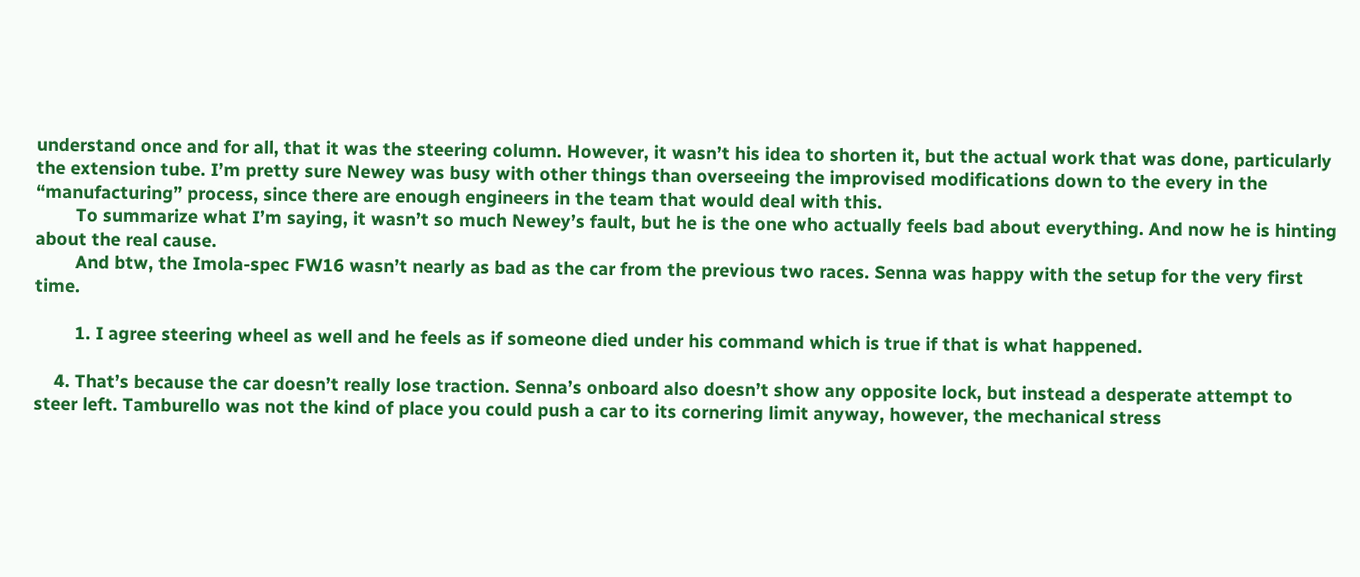understand once and for all, that it was the steering column. However, it wasn’t his idea to shorten it, but the actual work that was done, particularly the extension tube. I’m pretty sure Newey was busy with other things than overseeing the improvised modifications down to the every in the “manufacturing” process, since there are enough engineers in the team that would deal with this.
        To summarize what I’m saying, it wasn’t so much Newey’s fault, but he is the one who actually feels bad about everything. And now he is hinting about the real cause.
        And btw, the Imola-spec FW16 wasn’t nearly as bad as the car from the previous two races. Senna was happy with the setup for the very first time.

        1. I agree steering wheel as well and he feels as if someone died under his command which is true if that is what happened.

    4. That’s because the car doesn’t really lose traction. Senna’s onboard also doesn’t show any opposite lock, but instead a desperate attempt to steer left. Tamburello was not the kind of place you could push a car to its cornering limit anyway, however, the mechanical stress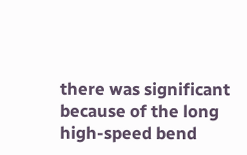there was significant because of the long high-speed bend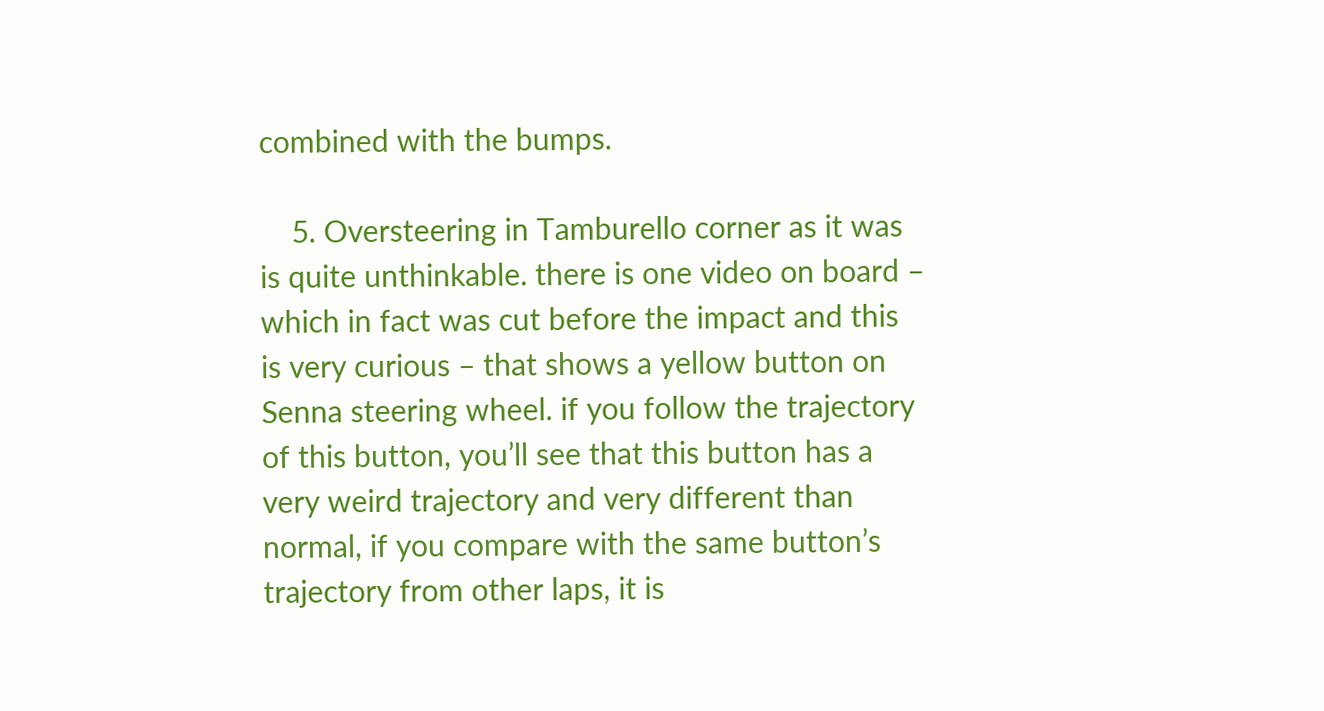combined with the bumps.

    5. Oversteering in Tamburello corner as it was is quite unthinkable. there is one video on board – which in fact was cut before the impact and this is very curious – that shows a yellow button on Senna steering wheel. if you follow the trajectory of this button, you’ll see that this button has a very weird trajectory and very different than normal, if you compare with the same button’s trajectory from other laps, it is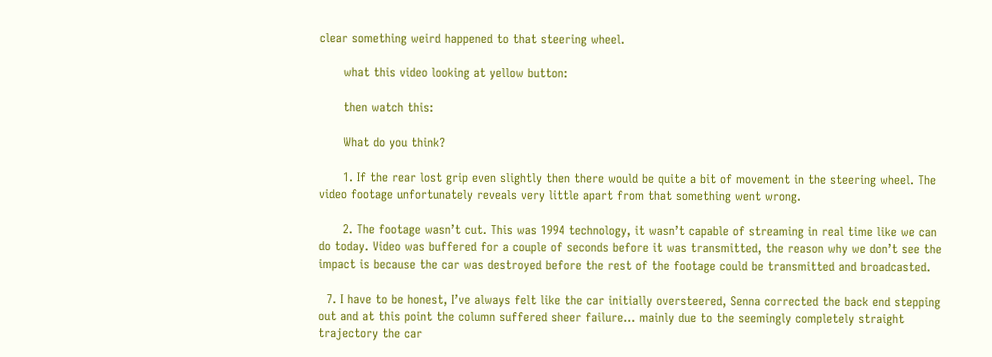clear something weird happened to that steering wheel.

      what this video looking at yellow button:

      then watch this:

      What do you think?

      1. If the rear lost grip even slightly then there would be quite a bit of movement in the steering wheel. The video footage unfortunately reveals very little apart from that something went wrong.

      2. The footage wasn’t cut. This was 1994 technology, it wasn’t capable of streaming in real time like we can do today. Video was buffered for a couple of seconds before it was transmitted, the reason why we don’t see the impact is because the car was destroyed before the rest of the footage could be transmitted and broadcasted.

  7. I have to be honest, I’ve always felt like the car initially oversteered, Senna corrected the back end stepping out and at this point the column suffered sheer failure… mainly due to the seemingly completely straight trajectory the car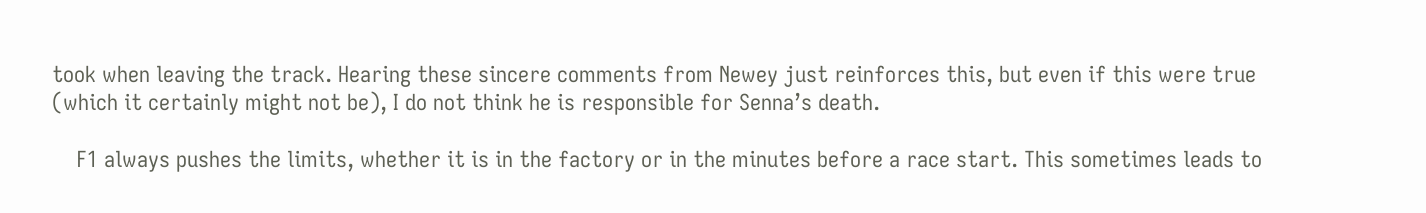took when leaving the track. Hearing these sincere comments from Newey just reinforces this, but even if this were true (which it certainly might not be), I do not think he is responsible for Senna’s death.

    F1 always pushes the limits, whether it is in the factory or in the minutes before a race start. This sometimes leads to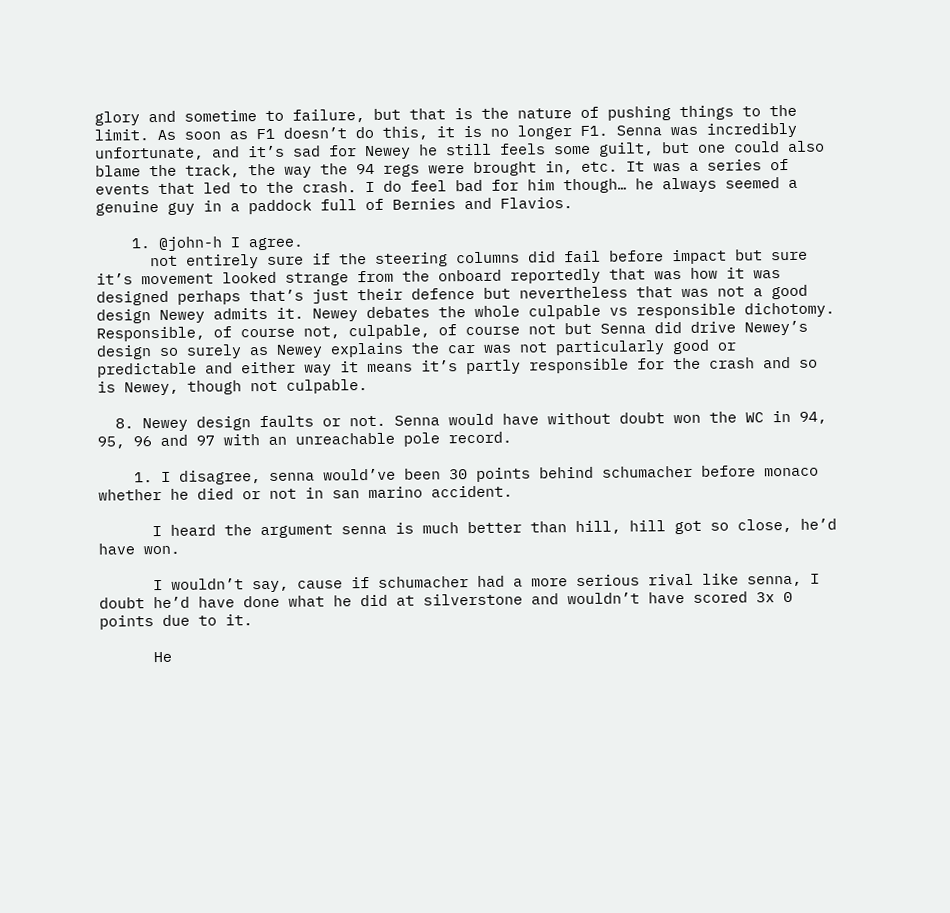glory and sometime to failure, but that is the nature of pushing things to the limit. As soon as F1 doesn’t do this, it is no longer F1. Senna was incredibly unfortunate, and it’s sad for Newey he still feels some guilt, but one could also blame the track, the way the 94 regs were brought in, etc. It was a series of events that led to the crash. I do feel bad for him though… he always seemed a genuine guy in a paddock full of Bernies and Flavios.

    1. @john-h I agree.
      not entirely sure if the steering columns did fail before impact but sure it’s movement looked strange from the onboard reportedly that was how it was designed perhaps that’s just their defence but nevertheless that was not a good design Newey admits it. Newey debates the whole culpable vs responsible dichotomy. Responsible, of course not, culpable, of course not but Senna did drive Newey’s design so surely as Newey explains the car was not particularly good or predictable and either way it means it’s partly responsible for the crash and so is Newey, though not culpable.

  8. Newey design faults or not. Senna would have without doubt won the WC in 94, 95, 96 and 97 with an unreachable pole record.

    1. I disagree, senna would’ve been 30 points behind schumacher before monaco whether he died or not in san marino accident.

      I heard the argument senna is much better than hill, hill got so close, he’d have won.

      I wouldn’t say, cause if schumacher had a more serious rival like senna, I doubt he’d have done what he did at silverstone and wouldn’t have scored 3x 0 points due to it.

      He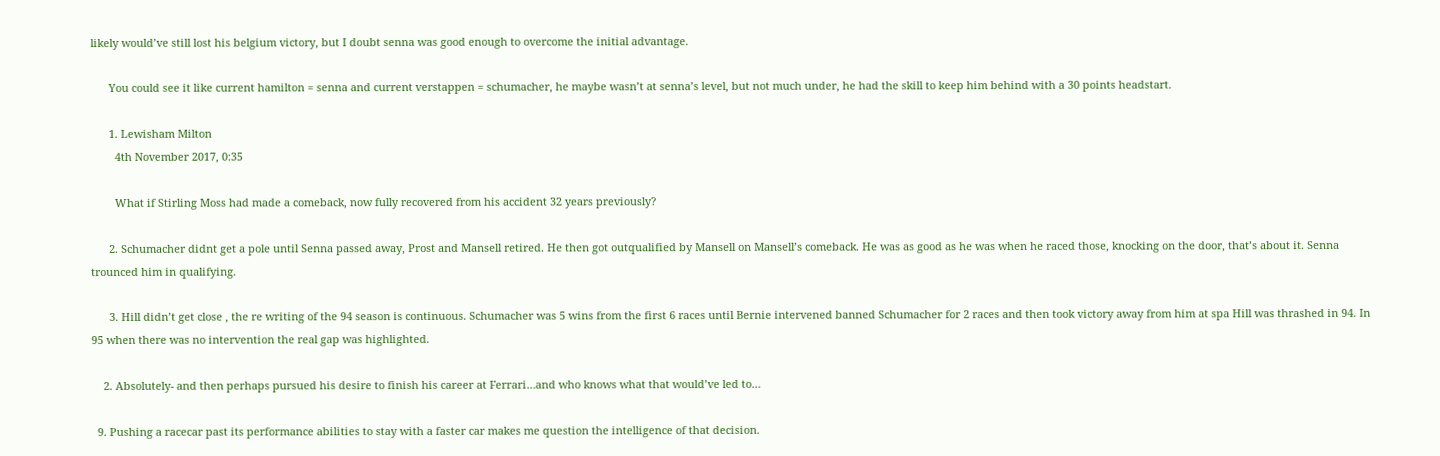likely would’ve still lost his belgium victory, but I doubt senna was good enough to overcome the initial advantage.

      You could see it like current hamilton = senna and current verstappen = schumacher, he maybe wasn’t at senna’s level, but not much under, he had the skill to keep him behind with a 30 points headstart.

      1. Lewisham Milton
        4th November 2017, 0:35

        What if Stirling Moss had made a comeback, now fully recovered from his accident 32 years previously?

      2. Schumacher didnt get a pole until Senna passed away, Prost and Mansell retired. He then got outqualified by Mansell on Mansell’s comeback. He was as good as he was when he raced those, knocking on the door, that’s about it. Senna trounced him in qualifying.

      3. Hill didn’t get close , the re writing of the 94 season is continuous. Schumacher was 5 wins from the first 6 races until Bernie intervened banned Schumacher for 2 races and then took victory away from him at spa Hill was thrashed in 94. In 95 when there was no intervention the real gap was highlighted.

    2. Absolutely- and then perhaps pursued his desire to finish his career at Ferrari…and who knows what that would’ve led to…

  9. Pushing a racecar past its performance abilities to stay with a faster car makes me question the intelligence of that decision.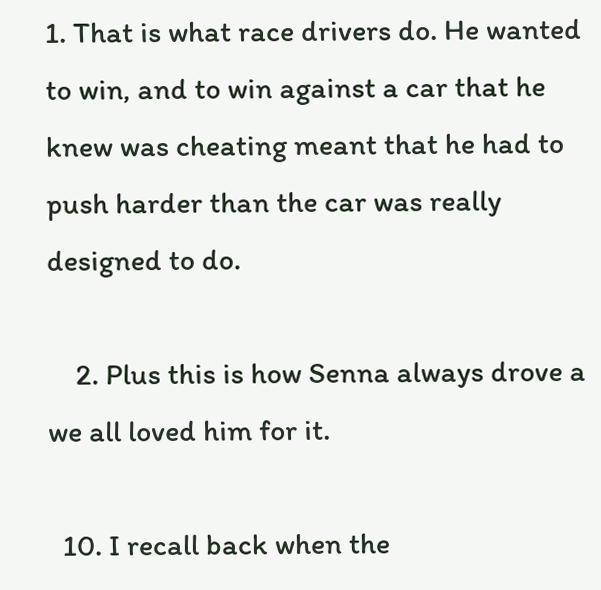1. That is what race drivers do. He wanted to win, and to win against a car that he knew was cheating meant that he had to push harder than the car was really designed to do.

    2. Plus this is how Senna always drove a we all loved him for it.

  10. I recall back when the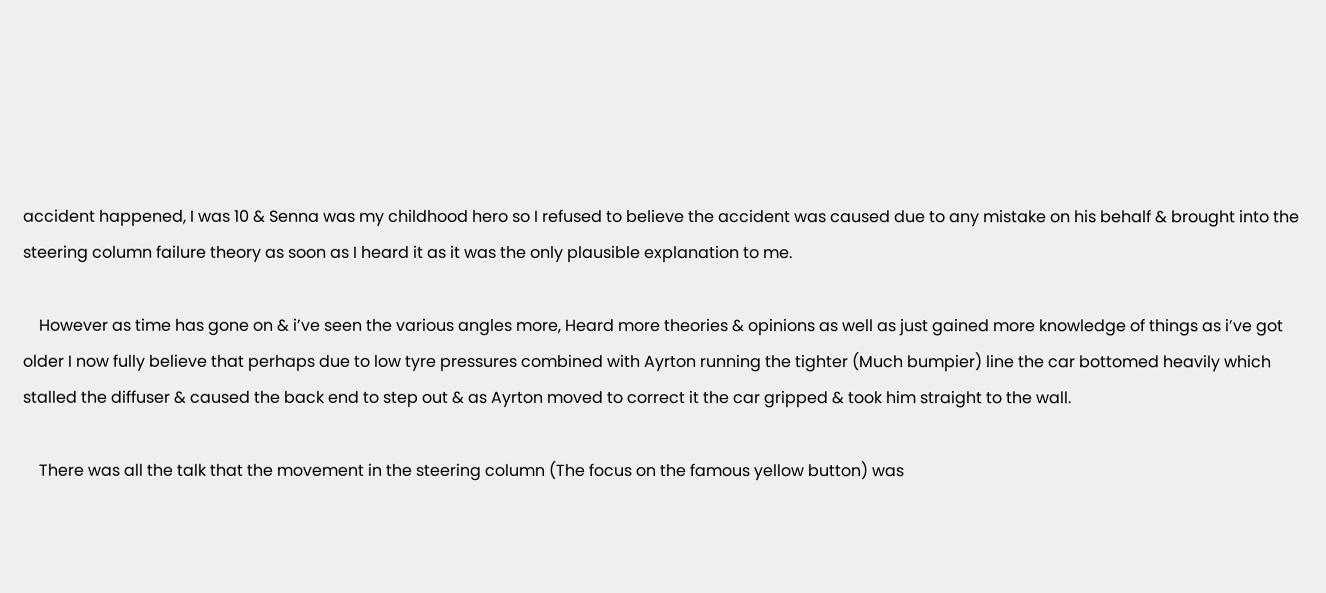accident happened, I was 10 & Senna was my childhood hero so I refused to believe the accident was caused due to any mistake on his behalf & brought into the steering column failure theory as soon as I heard it as it was the only plausible explanation to me.

    However as time has gone on & i’ve seen the various angles more, Heard more theories & opinions as well as just gained more knowledge of things as i’ve got older I now fully believe that perhaps due to low tyre pressures combined with Ayrton running the tighter (Much bumpier) line the car bottomed heavily which stalled the diffuser & caused the back end to step out & as Ayrton moved to correct it the car gripped & took him straight to the wall.

    There was all the talk that the movement in the steering column (The focus on the famous yellow button) was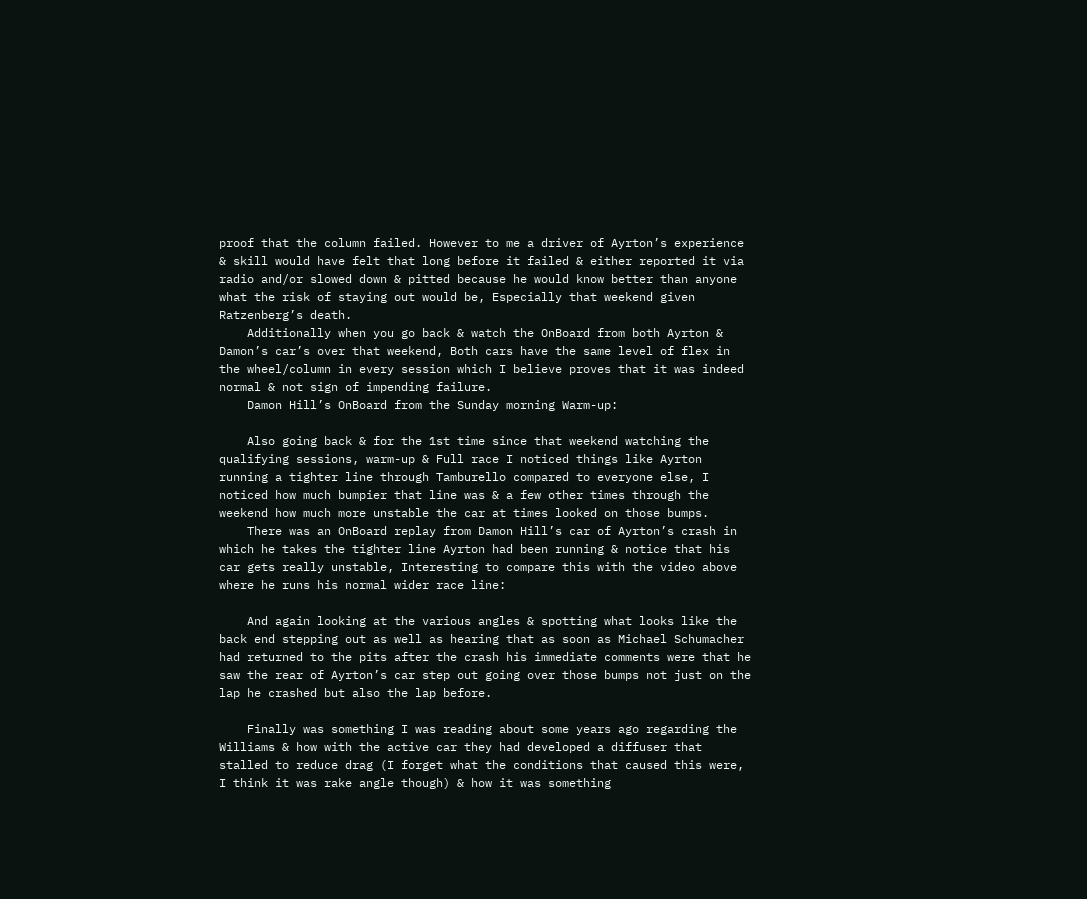proof that the column failed. However to me a driver of Ayrton’s experience & skill would have felt that long before it failed & either reported it via radio and/or slowed down & pitted because he would know better than anyone what the risk of staying out would be, Especially that weekend given Ratzenberg’s death.
    Additionally when you go back & watch the OnBoard from both Ayrton & Damon’s car’s over that weekend, Both cars have the same level of flex in the wheel/column in every session which I believe proves that it was indeed normal & not sign of impending failure.
    Damon Hill’s OnBoard from the Sunday morning Warm-up:

    Also going back & for the 1st time since that weekend watching the qualifying sessions, warm-up & Full race I noticed things like Ayrton running a tighter line through Tamburello compared to everyone else, I noticed how much bumpier that line was & a few other times through the weekend how much more unstable the car at times looked on those bumps.
    There was an OnBoard replay from Damon Hill’s car of Ayrton’s crash in which he takes the tighter line Ayrton had been running & notice that his car gets really unstable, Interesting to compare this with the video above where he runs his normal wider race line:

    And again looking at the various angles & spotting what looks like the back end stepping out as well as hearing that as soon as Michael Schumacher had returned to the pits after the crash his immediate comments were that he saw the rear of Ayrton’s car step out going over those bumps not just on the lap he crashed but also the lap before.

    Finally was something I was reading about some years ago regarding the Williams & how with the active car they had developed a diffuser that stalled to reduce drag (I forget what the conditions that caused this were, I think it was rake angle though) & how it was something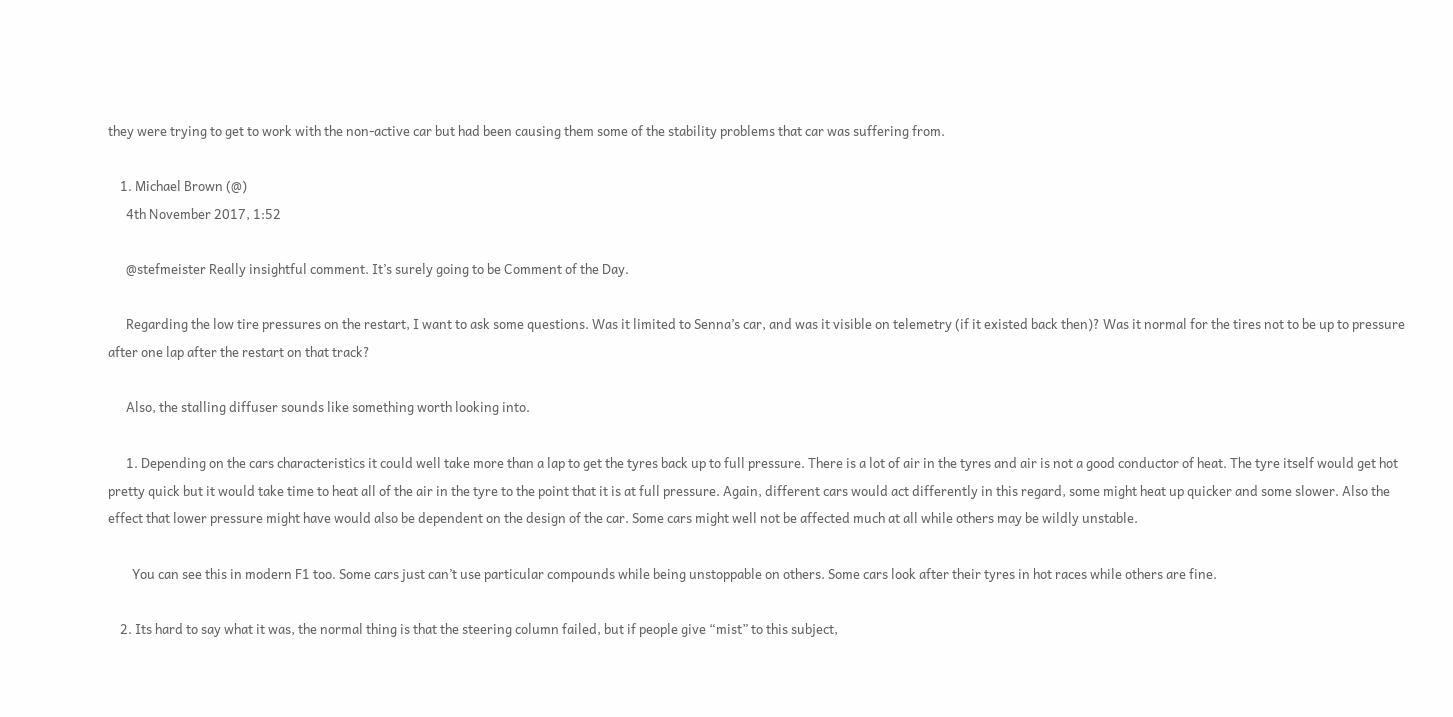they were trying to get to work with the non-active car but had been causing them some of the stability problems that car was suffering from.

    1. Michael Brown (@)
      4th November 2017, 1:52

      @stefmeister Really insightful comment. It’s surely going to be Comment of the Day.

      Regarding the low tire pressures on the restart, I want to ask some questions. Was it limited to Senna’s car, and was it visible on telemetry (if it existed back then)? Was it normal for the tires not to be up to pressure after one lap after the restart on that track?

      Also, the stalling diffuser sounds like something worth looking into.

      1. Depending on the cars characteristics it could well take more than a lap to get the tyres back up to full pressure. There is a lot of air in the tyres and air is not a good conductor of heat. The tyre itself would get hot pretty quick but it would take time to heat all of the air in the tyre to the point that it is at full pressure. Again, different cars would act differently in this regard, some might heat up quicker and some slower. Also the effect that lower pressure might have would also be dependent on the design of the car. Some cars might well not be affected much at all while others may be wildly unstable.

        You can see this in modern F1 too. Some cars just can’t use particular compounds while being unstoppable on others. Some cars look after their tyres in hot races while others are fine.

    2. Its hard to say what it was, the normal thing is that the steering column failed, but if people give “mist” to this subject,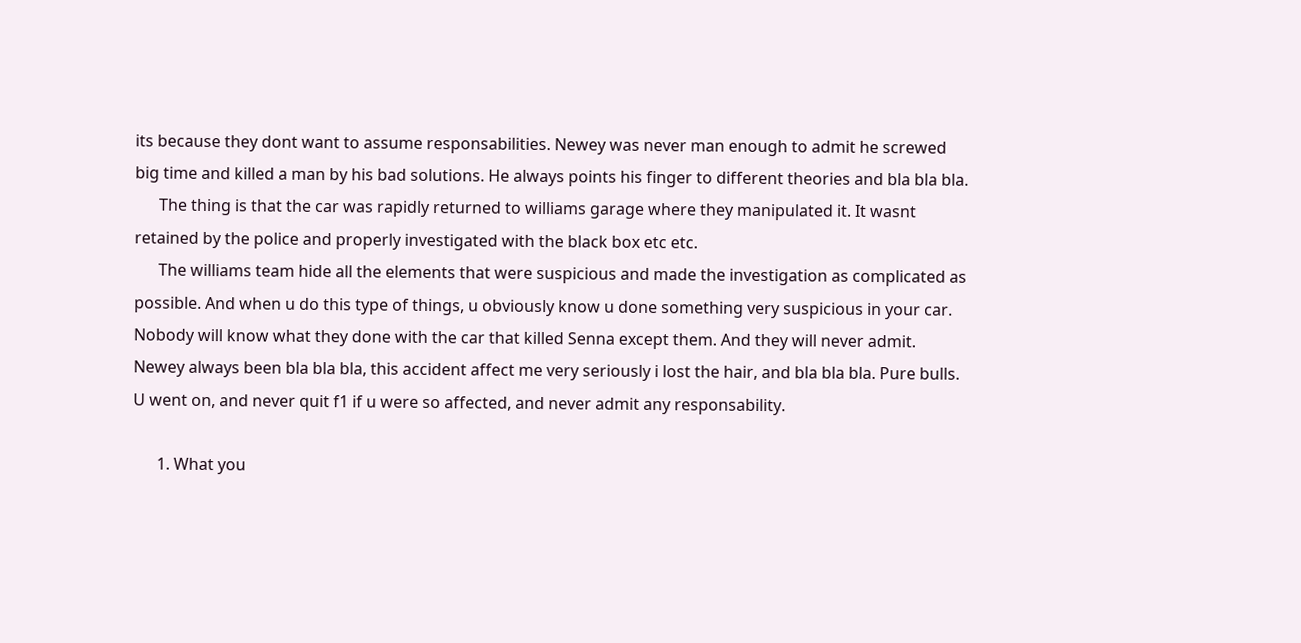its because they dont want to assume responsabilities. Newey was never man enough to admit he screwed big time and killed a man by his bad solutions. He always points his finger to different theories and bla bla bla.
      The thing is that the car was rapidly returned to williams garage where they manipulated it. It wasnt retained by the police and properly investigated with the black box etc etc.
      The williams team hide all the elements that were suspicious and made the investigation as complicated as possible. And when u do this type of things, u obviously know u done something very suspicious in your car. Nobody will know what they done with the car that killed Senna except them. And they will never admit. Newey always been bla bla bla, this accident affect me very seriously i lost the hair, and bla bla bla. Pure bulls. U went on, and never quit f1 if u were so affected, and never admit any responsability.

      1. What you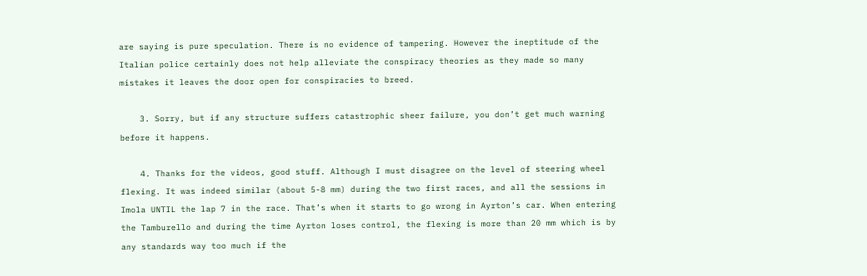are saying is pure speculation. There is no evidence of tampering. However the ineptitude of the Italian police certainly does not help alleviate the conspiracy theories as they made so many mistakes it leaves the door open for conspiracies to breed.

    3. Sorry, but if any structure suffers catastrophic sheer failure, you don’t get much warning before it happens.

    4. Thanks for the videos, good stuff. Although I must disagree on the level of steering wheel flexing. It was indeed similar (about 5-8 mm) during the two first races, and all the sessions in Imola UNTIL the lap 7 in the race. That’s when it starts to go wrong in Ayrton’s car. When entering the Tamburello and during the time Ayrton loses control, the flexing is more than 20 mm which is by any standards way too much if the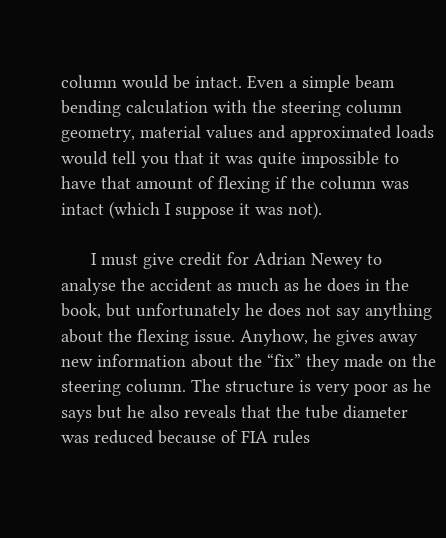column would be intact. Even a simple beam bending calculation with the steering column geometry, material values and approximated loads would tell you that it was quite impossible to have that amount of flexing if the column was intact (which I suppose it was not).

      I must give credit for Adrian Newey to analyse the accident as much as he does in the book, but unfortunately he does not say anything about the flexing issue. Anyhow, he gives away new information about the “fix” they made on the steering column. The structure is very poor as he says but he also reveals that the tube diameter was reduced because of FIA rules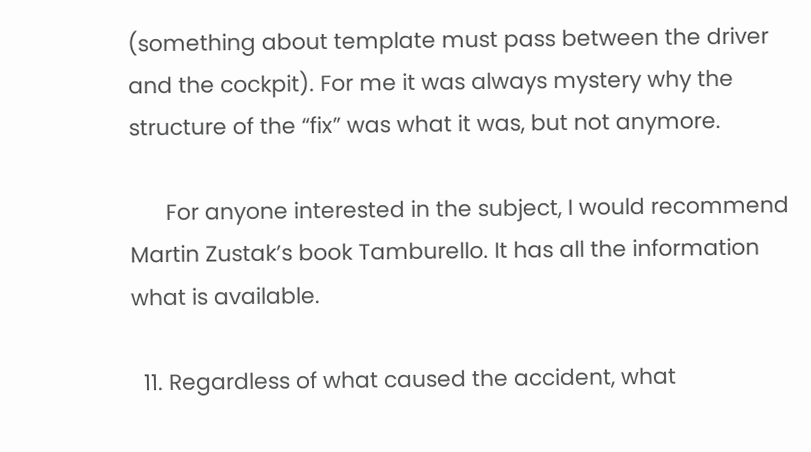(something about template must pass between the driver and the cockpit). For me it was always mystery why the structure of the “fix” was what it was, but not anymore.

      For anyone interested in the subject, I would recommend Martin Zustak’s book Tamburello. It has all the information what is available.

  11. Regardless of what caused the accident, what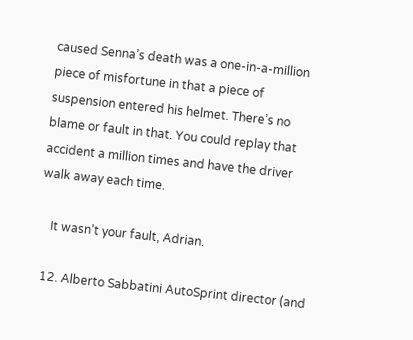caused Senna’s death was a one-in-a-million piece of misfortune in that a piece of suspension entered his helmet. There’s no blame or fault in that. You could replay that accident a million times and have the driver walk away each time.

    It wasn’t your fault, Adrian.

  12. Alberto Sabbatini AutoSprint director (and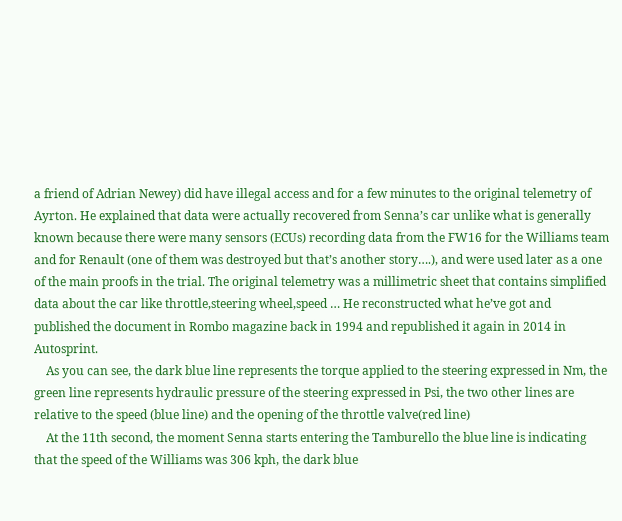a friend of Adrian Newey) did have illegal access and for a few minutes to the original telemetry of Ayrton. He explained that data were actually recovered from Senna’s car unlike what is generally known because there were many sensors (ECUs) recording data from the FW16 for the Williams team and for Renault (one of them was destroyed but that’s another story….), and were used later as a one of the main proofs in the trial. The original telemetry was a millimetric sheet that contains simplified data about the car like throttle,steering wheel,speed … He reconstructed what he’ve got and published the document in Rombo magazine back in 1994 and republished it again in 2014 in Autosprint.
    As you can see, the dark blue line represents the torque applied to the steering expressed in Nm, the green line represents hydraulic pressure of the steering expressed in Psi, the two other lines are relative to the speed (blue line) and the opening of the throttle valve(red line)
    At the 11th second, the moment Senna starts entering the Tamburello the blue line is indicating that the speed of the Williams was 306 kph, the dark blue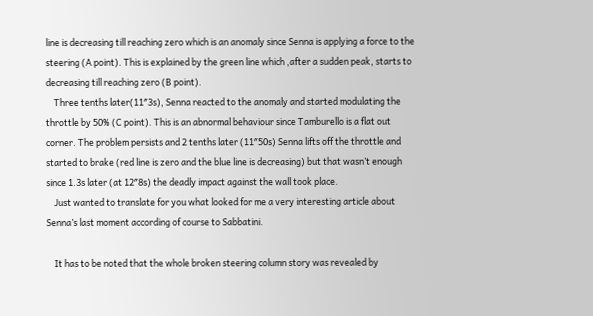line is decreasing till reaching zero which is an anomaly since Senna is applying a force to the steering (A point). This is explained by the green line which ,after a sudden peak, starts to decreasing till reaching zero (B point).
    Three tenths later(11″3s), Senna reacted to the anomaly and started modulating the throttle by 50% (C point). This is an abnormal behaviour since Tamburello is a flat out corner. The problem persists and 2 tenths later (11″50s) Senna lifts off the throttle and started to brake (red line is zero and the blue line is decreasing) but that wasn’t enough since 1.3s later (at 12″8s) the deadly impact against the wall took place.
    Just wanted to translate for you what looked for me a very interesting article about Senna’s last moment according of course to Sabbatini.

    It has to be noted that the whole broken steering column story was revealed by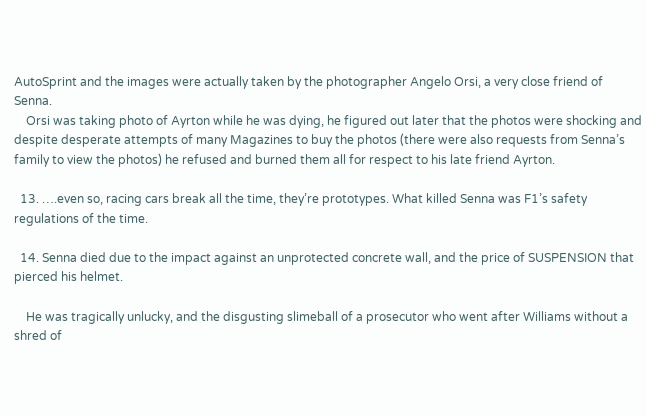AutoSprint and the images were actually taken by the photographer Angelo Orsi, a very close friend of Senna.
    Orsi was taking photo of Ayrton while he was dying, he figured out later that the photos were shocking and despite desperate attempts of many Magazines to buy the photos (there were also requests from Senna’s family to view the photos) he refused and burned them all for respect to his late friend Ayrton.

  13. ….even so, racing cars break all the time, they’re prototypes. What killed Senna was F1’s safety regulations of the time.

  14. Senna died due to the impact against an unprotected concrete wall, and the price of SUSPENSION that pierced his helmet.

    He was tragically unlucky, and the disgusting slimeball of a prosecutor who went after Williams without a shred of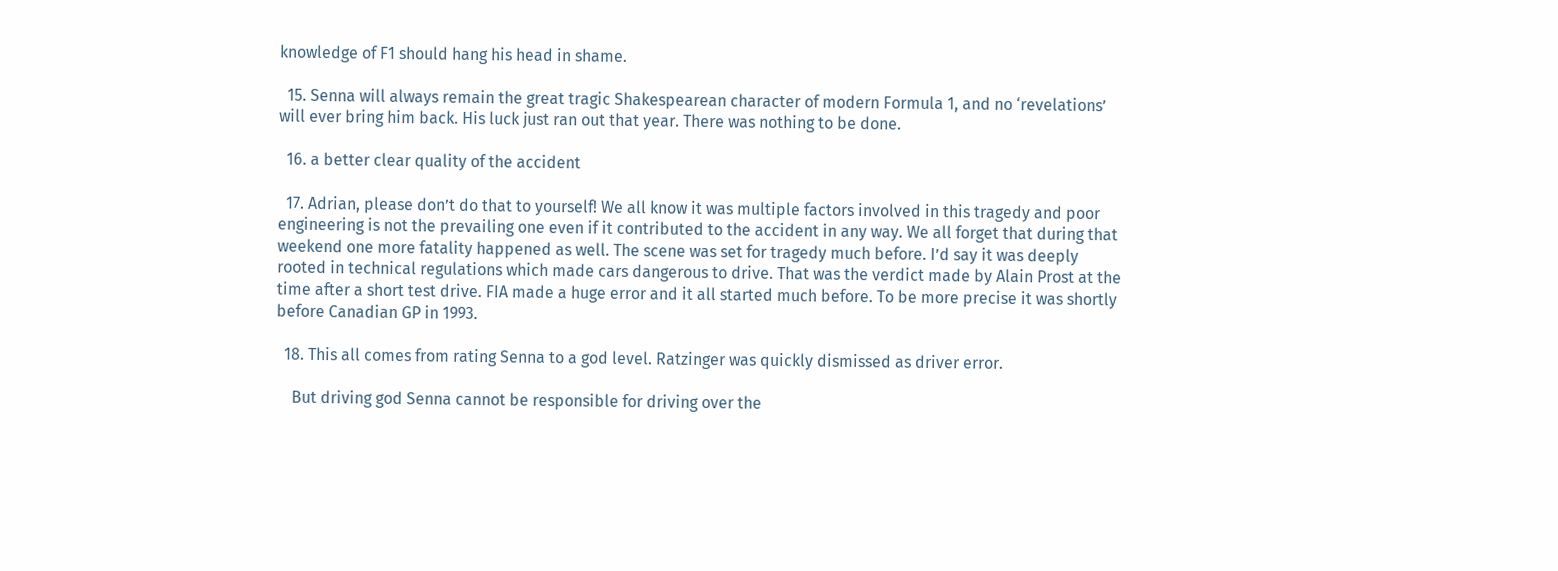knowledge of F1 should hang his head in shame.

  15. Senna will always remain the great tragic Shakespearean character of modern Formula 1, and no ‘revelations’ will ever bring him back. His luck just ran out that year. There was nothing to be done.

  16. a better clear quality of the accident

  17. Adrian, please don’t do that to yourself! We all know it was multiple factors involved in this tragedy and poor engineering is not the prevailing one even if it contributed to the accident in any way. We all forget that during that weekend one more fatality happened as well. The scene was set for tragedy much before. I’d say it was deeply rooted in technical regulations which made cars dangerous to drive. That was the verdict made by Alain Prost at the time after a short test drive. FIA made a huge error and it all started much before. To be more precise it was shortly before Canadian GP in 1993.

  18. This all comes from rating Senna to a god level. Ratzinger was quickly dismissed as driver error.

    But driving god Senna cannot be responsible for driving over the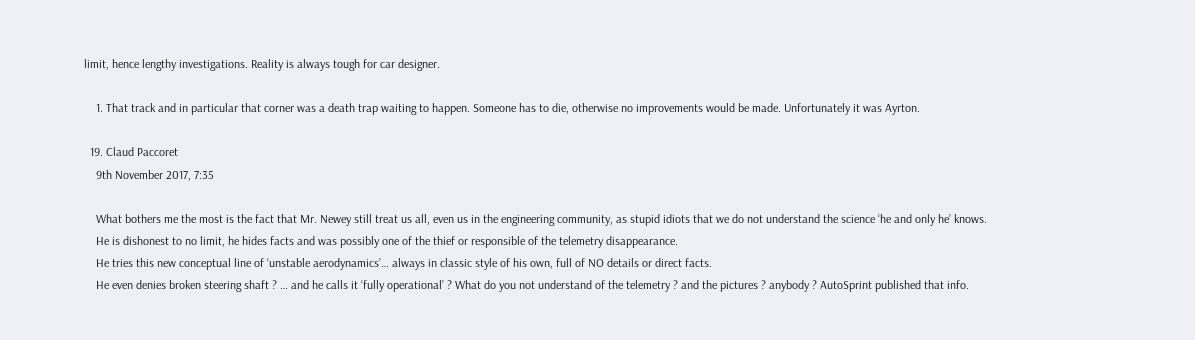limit, hence lengthy investigations. Reality is always tough for car designer.

    1. That track and in particular that corner was a death trap waiting to happen. Someone has to die, otherwise no improvements would be made. Unfortunately it was Ayrton.

  19. Claud Paccoret
    9th November 2017, 7:35

    What bothers me the most is the fact that Mr. Newey still treat us all, even us in the engineering community, as stupid idiots that we do not understand the science ‘he and only he’ knows.
    He is dishonest to no limit, he hides facts and was possibly one of the thief or responsible of the telemetry disappearance.
    He tries this new conceptual line of ‘unstable aerodynamics’… always in classic style of his own, full of NO details or direct facts.
    He even denies broken steering shaft ? … and he calls it ‘fully operational’ ? What do you not understand of the telemetry ? and the pictures ? anybody ? AutoSprint published that info.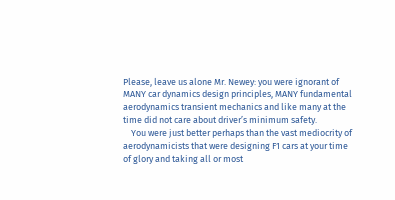Please, leave us alone Mr. Newey: you were ignorant of MANY car dynamics design principles, MANY fundamental aerodynamics transient mechanics and like many at the time did not care about driver’s minimum safety.
    You were just better perhaps than the vast mediocrity of aerodynamicists that were designing F1 cars at your time of glory and taking all or most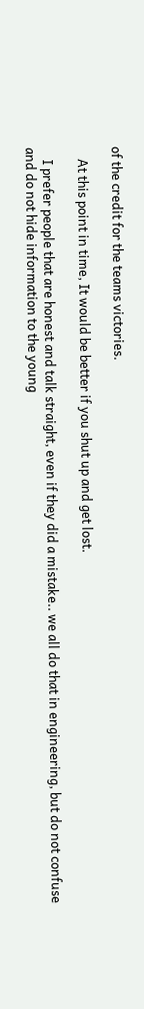of the credit for the teams victories.

    At this point in time, It would be better if you shut up and get lost.

    I prefer people that are honest and talk straight, even if they did a mistake.. we all do that in engineering, but do not confuse and do not hide information to the young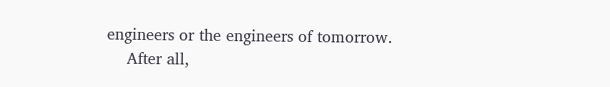engineers or the engineers of tomorrow.
    After all,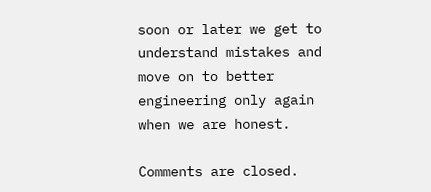soon or later we get to understand mistakes and move on to better engineering only again when we are honest.

Comments are closed.